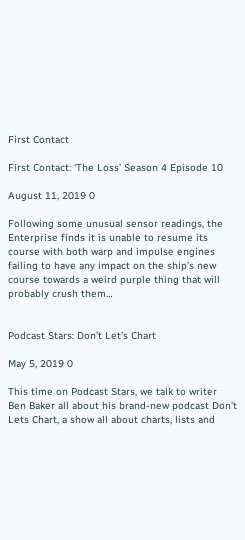First Contact

First Contact: ‘The Loss’ Season 4 Episode 10

August 11, 2019 0

Following some unusual sensor readings, the Enterprise finds it is unable to resume its course with both warp and impulse engines failing to have any impact on the ship’s new course towards a weird purple thing that will probably crush them…


Podcast Stars: Don’t Let’s Chart

May 5, 2019 0

This time on Podcast Stars, we talk to writer Ben Baker all about his brand-new podcast Don’t Lets Chart, a show all about charts, lists and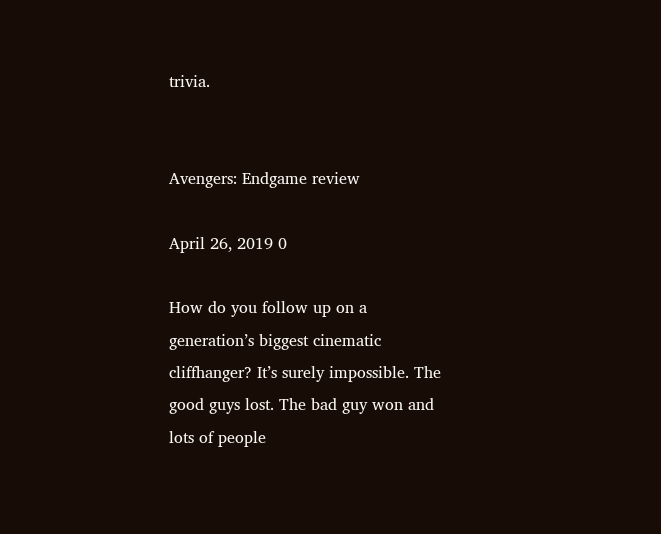trivia.


Avengers: Endgame review

April 26, 2019 0

How do you follow up on a generation’s biggest cinematic cliffhanger? It’s surely impossible. The good guys lost. The bad guy won and lots of people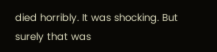died horribly. It was shocking. But surely that was